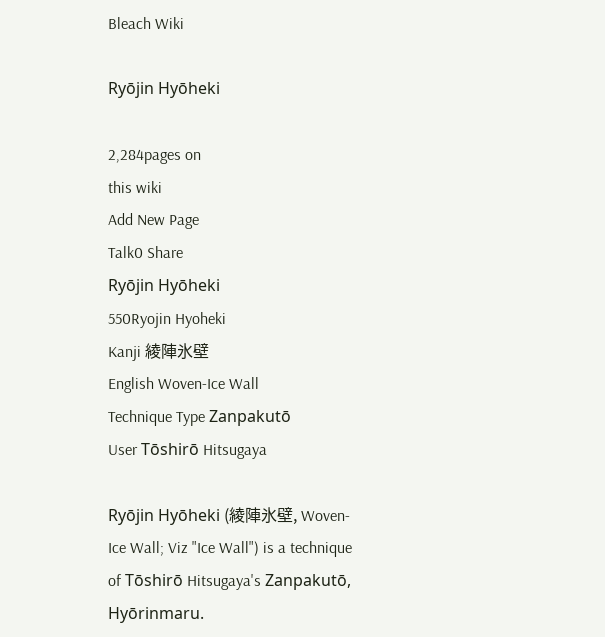Bleach Wiki

Ryōjin Hyōheki

2,284pages on
this wiki
Add New Page
Talk0 Share
Ryōjin Hyōheki
550Ryojin Hyoheki
Kanji 綾陣氷壁
English Woven-Ice Wall
Technique Type Zanpakutō
User Tōshirō Hitsugaya

Ryōjin Hyōheki (綾陣氷壁, Woven-Ice Wall; Viz "Ice Wall") is a technique of Tōshirō Hitsugaya's Zanpakutō, Hyōrinmaru.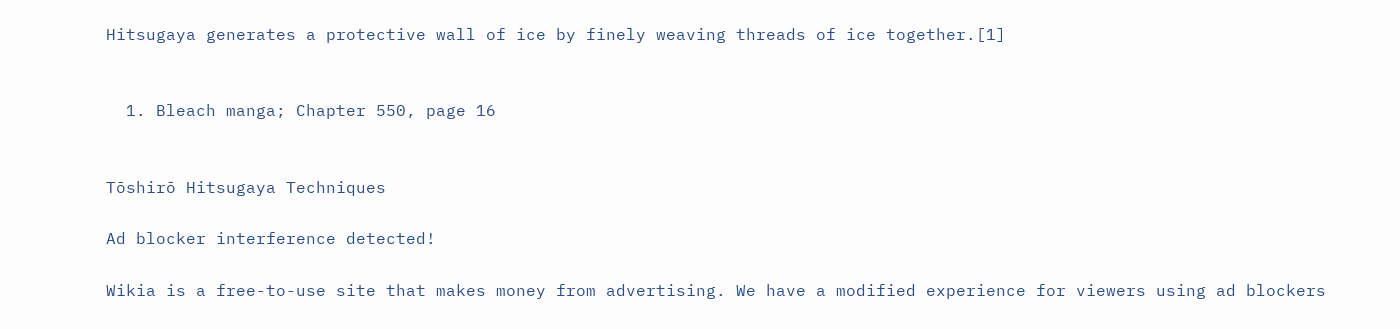Hitsugaya generates a protective wall of ice by finely weaving threads of ice together.[1]


  1. Bleach manga; Chapter 550, page 16


Tōshirō Hitsugaya Techniques

Ad blocker interference detected!

Wikia is a free-to-use site that makes money from advertising. We have a modified experience for viewers using ad blockers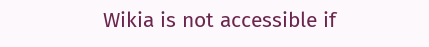Wikia is not accessible if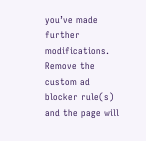you’ve made further modifications. Remove the custom ad blocker rule(s) and the page will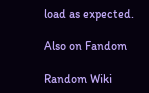load as expected.

Also on Fandom

Random Wiki